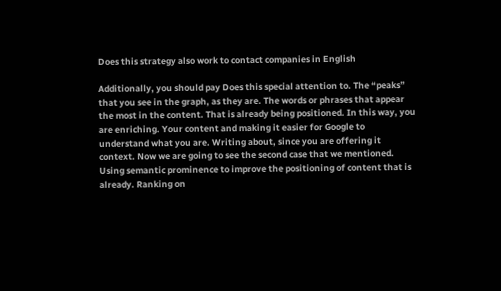Does this strategy also work to contact companies in English

Additionally, you should pay Does this special attention to. The “peaks” that you see in the graph, as they are. The words or phrases that appear the most in the content. That is already being positioned. In this way, you are enriching. Your content and making it easier for Google to understand what you are. Writing about, since you are offering it context. Now we are going to see the second case that we mentioned. Using semantic prominence to improve the positioning of content that is already. Ranking on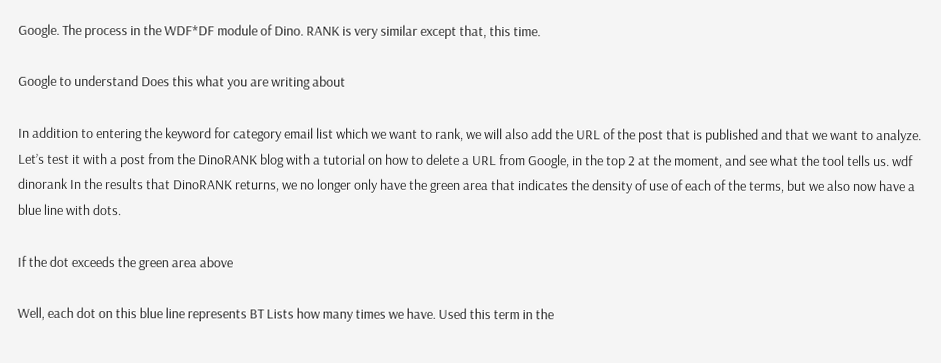Google. The process in the WDF*DF module of Dino. RANK is very similar except that, this time.

Google to understand Does this what you are writing about

In addition to entering the keyword for category email list which we want to rank, we will also add the URL of the post that is published and that we want to analyze. Let’s test it with a post from the DinoRANK blog with a tutorial on how to delete a URL from Google, in the top 2 at the moment, and see what the tool tells us. wdf dinorank In the results that DinoRANK returns, we no longer only have the green area that indicates the density of use of each of the terms, but we also now have a blue line with dots.

If the dot exceeds the green area above

Well, each dot on this blue line represents BT Lists how many times we have. Used this term in the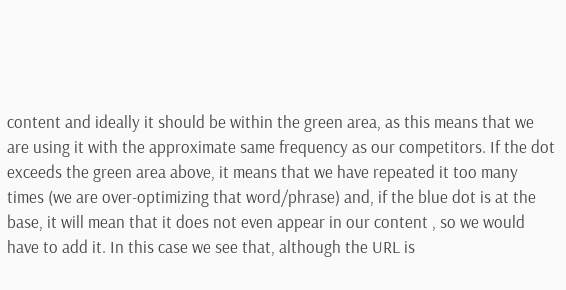content and ideally it should be within the green area, as this means that we are using it with the approximate same frequency as our competitors. If the dot exceeds the green area above, it means that we have repeated it too many times (we are over-optimizing that word/phrase) and, if the blue dot is at the base, it will mean that it does not even appear in our content , so we would have to add it. In this case we see that, although the URL is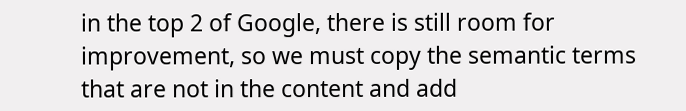in the top 2 of Google, there is still room for improvement, so we must copy the semantic terms that are not in the content and add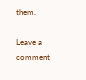them.

Leave a comment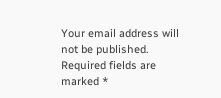Your email address will not be published. Required fields are marked *